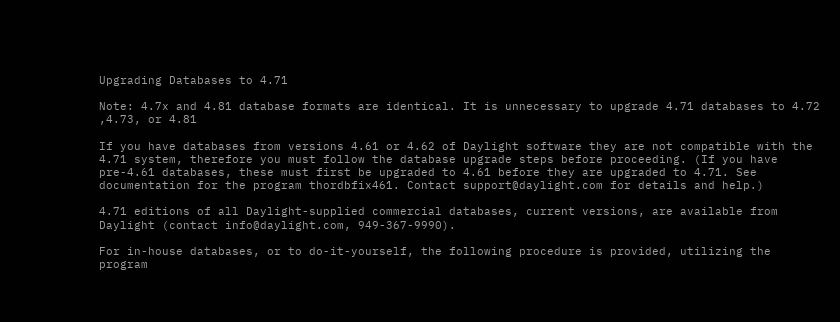Upgrading Databases to 4.71

Note: 4.7x and 4.81 database formats are identical. It is unnecessary to upgrade 4.71 databases to 4.72 ,4.73, or 4.81

If you have databases from versions 4.61 or 4.62 of Daylight software they are not compatible with the 4.71 system, therefore you must follow the database upgrade steps before proceeding. (If you have pre-4.61 databases, these must first be upgraded to 4.61 before they are upgraded to 4.71. See documentation for the program thordbfix461. Contact support@daylight.com for details and help.)

4.71 editions of all Daylight-supplied commercial databases, current versions, are available from Daylight (contact info@daylight.com, 949-367-9990).

For in-house databases, or to do-it-yourself, the following procedure is provided, utilizing the program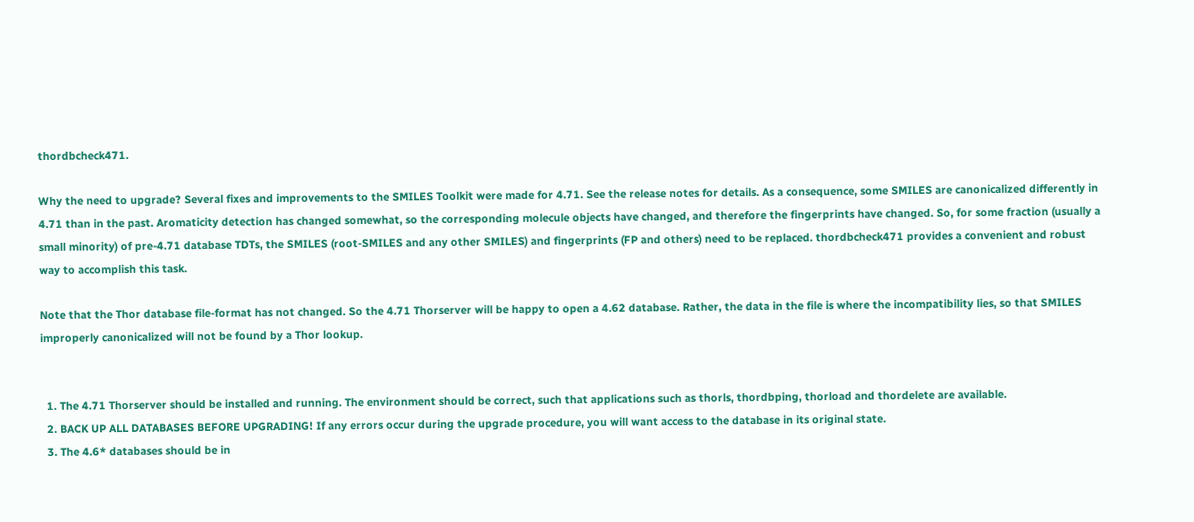thordbcheck471.

Why the need to upgrade? Several fixes and improvements to the SMILES Toolkit were made for 4.71. See the release notes for details. As a consequence, some SMILES are canonicalized differently in 4.71 than in the past. Aromaticity detection has changed somewhat, so the corresponding molecule objects have changed, and therefore the fingerprints have changed. So, for some fraction (usually a small minority) of pre-4.71 database TDTs, the SMILES (root-SMILES and any other SMILES) and fingerprints (FP and others) need to be replaced. thordbcheck471 provides a convenient and robust way to accomplish this task.

Note that the Thor database file-format has not changed. So the 4.71 Thorserver will be happy to open a 4.62 database. Rather, the data in the file is where the incompatibility lies, so that SMILES improperly canonicalized will not be found by a Thor lookup.


  1. The 4.71 Thorserver should be installed and running. The environment should be correct, such that applications such as thorls, thordbping, thorload and thordelete are available.
  2. BACK UP ALL DATABASES BEFORE UPGRADING! If any errors occur during the upgrade procedure, you will want access to the database in its original state.
  3. The 4.6* databases should be in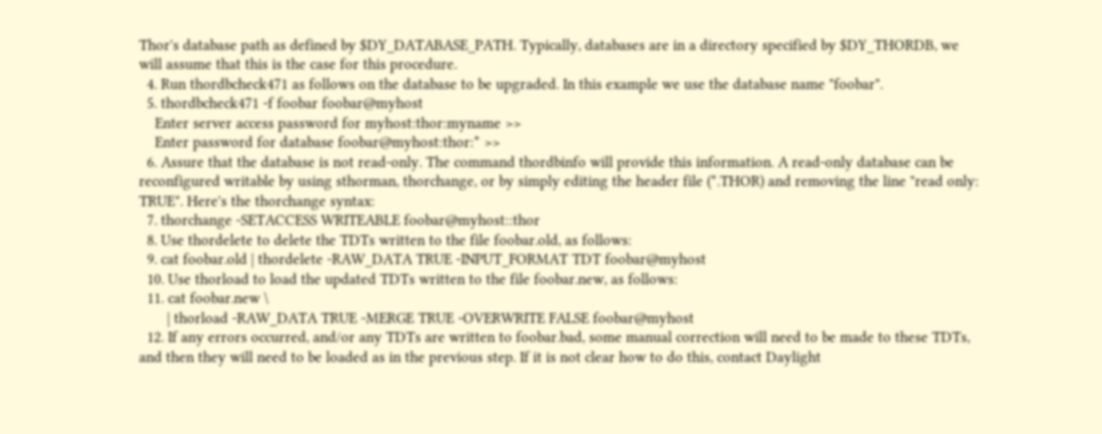Thor's database path as defined by $DY_DATABASE_PATH. Typically, databases are in a directory specified by $DY_THORDB, we will assume that this is the case for this procedure.
  4. Run thordbcheck471 as follows on the database to be upgraded. In this example we use the database name "foobar".
  5. thordbcheck471 -f foobar foobar@myhost
    Enter server access password for myhost:thor:myname >>
    Enter password for database foobar@myhost:thor:* >>
  6. Assure that the database is not read-only. The command thordbinfo will provide this information. A read-only database can be reconfigured writable by using sthorman, thorchange, or by simply editing the header file (*.THOR) and removing the line "read only: TRUE". Here's the thorchange syntax:
  7. thorchange -SETACCESS WRITEABLE foobar@myhost::thor
  8. Use thordelete to delete the TDTs written to the file foobar.old, as follows:
  9. cat foobar.old | thordelete -RAW_DATA TRUE -INPUT_FORMAT TDT foobar@myhost
  10. Use thorload to load the updated TDTs written to the file foobar.new, as follows:
  11. cat foobar.new \
       | thorload -RAW_DATA TRUE -MERGE TRUE -OVERWRITE FALSE foobar@myhost
  12. If any errors occurred, and/or any TDTs are written to foobar.bad, some manual correction will need to be made to these TDTs, and then they will need to be loaded as in the previous step. If it is not clear how to do this, contact Daylight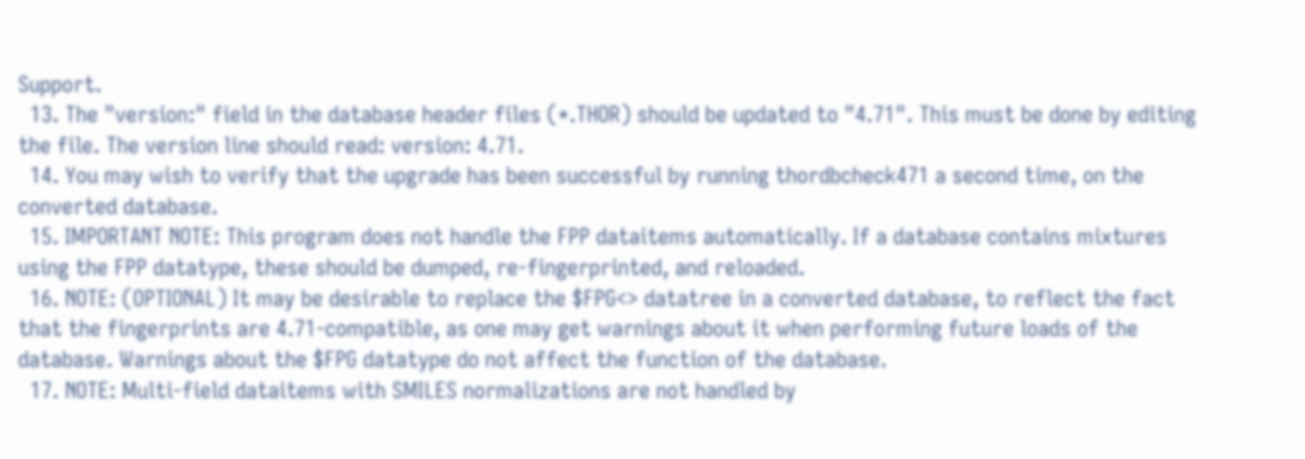Support.
  13. The "version:" field in the database header files (*.THOR) should be updated to "4.71". This must be done by editing the file. The version line should read: version: 4.71.
  14. You may wish to verify that the upgrade has been successful by running thordbcheck471 a second time, on the converted database.
  15. IMPORTANT NOTE: This program does not handle the FPP dataitems automatically. If a database contains mixtures using the FPP datatype, these should be dumped, re-fingerprinted, and reloaded.
  16. NOTE: (OPTIONAL) It may be desirable to replace the $FPG<> datatree in a converted database, to reflect the fact that the fingerprints are 4.71-compatible, as one may get warnings about it when performing future loads of the database. Warnings about the $FPG datatype do not affect the function of the database.
  17. NOTE: Multi-field dataitems with SMILES normalizations are not handled by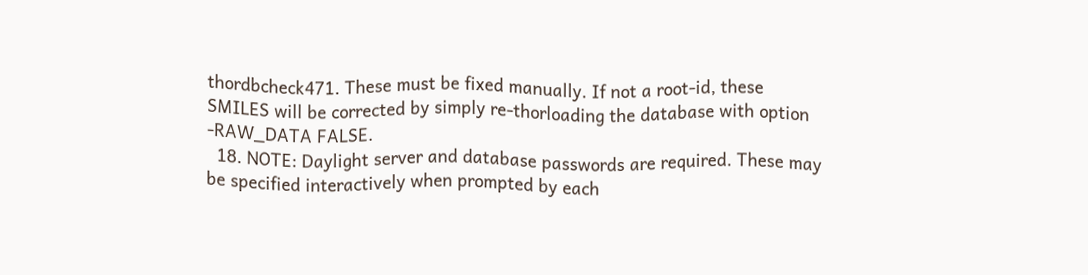thordbcheck471. These must be fixed manually. If not a root-id, these SMILES will be corrected by simply re-thorloading the database with option -RAW_DATA FALSE.
  18. NOTE: Daylight server and database passwords are required. These may be specified interactively when prompted by each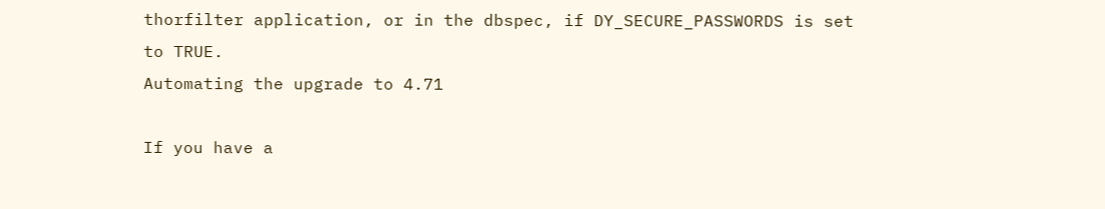thorfilter application, or in the dbspec, if DY_SECURE_PASSWORDS is set to TRUE.
Automating the upgrade to 4.71

If you have a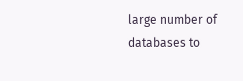large number of databases to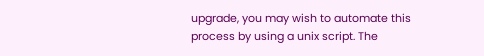upgrade, you may wish to automate this process by using a unix script. The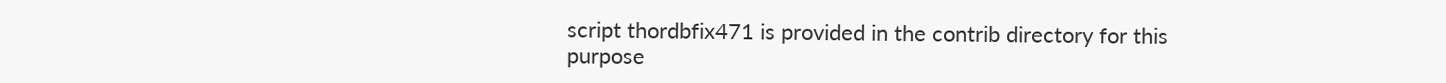script thordbfix471 is provided in the contrib directory for this purpose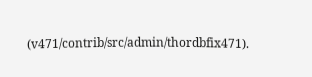(v471/contrib/src/admin/thordbfix471).